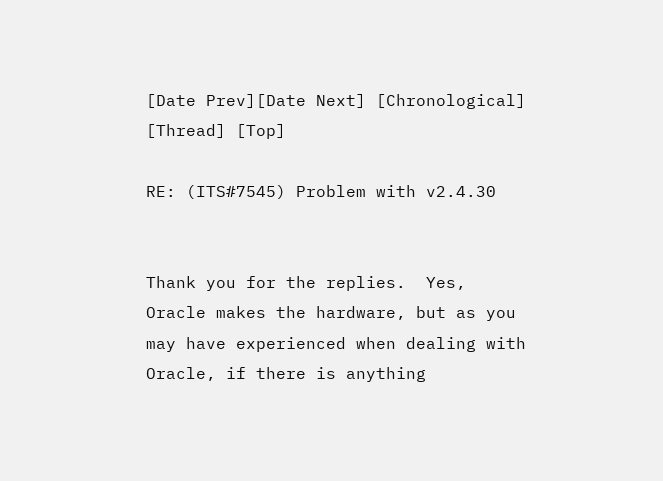[Date Prev][Date Next] [Chronological] [Thread] [Top]

RE: (ITS#7545) Problem with v2.4.30


Thank you for the replies.  Yes, Oracle makes the hardware, but as you may have experienced when dealing with Oracle, if there is anything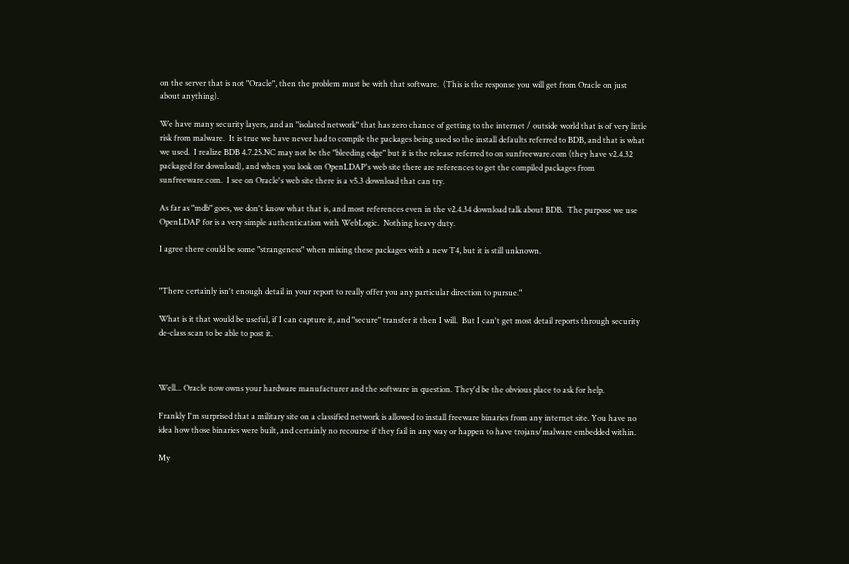on the server that is not "Oracle", then the problem must be with that software.  (This is the response you will get from Oracle on just about anything).

We have many security layers, and an "isolated network" that has zero chance of getting to the internet / outside world that is of very little risk from malware.  It is true we have never had to compile the packages being used so the install defaults referred to BDB, and that is what we used.  I realize BDB 4.7.25.NC may not be the "bleeding edge" but it is the release referred to on sunfreeware.com (they have v2.4.32 packaged for download), and when you look on OpenLDAP's web site there are references to get the compiled packages from sunfreeware.com.  I see on Oracle's web site there is a v5.3 download that can try.

As far as "mdb" goes, we don't know what that is, and most references even in the v2.4.34 download talk about BDB.  The purpose we use OpenLDAP for is a very simple authentication with WebLogic.  Nothing heavy duty.

I agree there could be some "strangeness" when mixing these packages with a new T4, but it is still unknown.


"There certainly isn't enough detail in your report to really offer you any particular direction to pursue."

What is it that would be useful, if I can capture it, and "secure" transfer it then I will.  But I can't get most detail reports through security de-class scan to be able to post it.



Well... Oracle now owns your hardware manufacturer and the software in question. They'd be the obvious place to ask for help.

Frankly I'm surprised that a military site on a classified network is allowed to install freeware binaries from any internet site. You have no idea how those binaries were built, and certainly no recourse if they fail in any way or happen to have trojans/malware embedded within.

My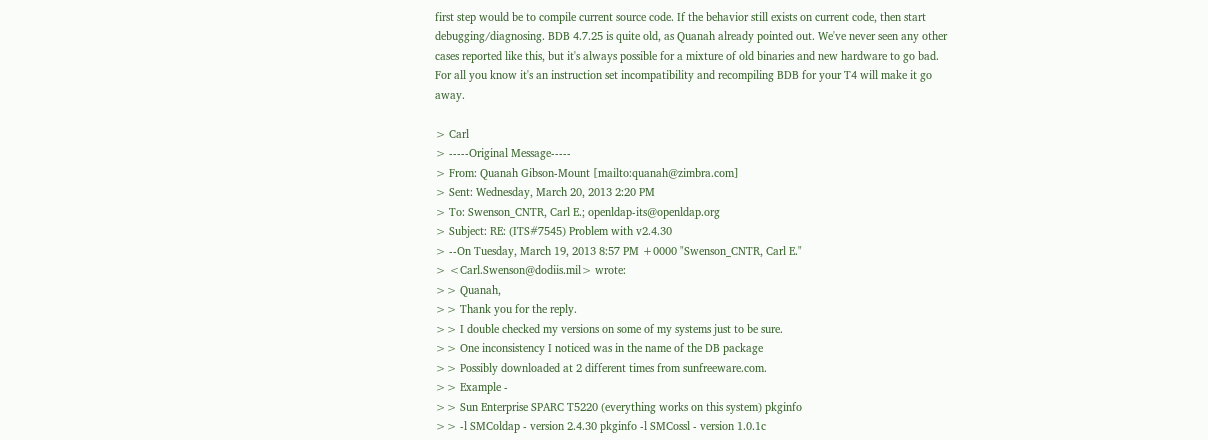first step would be to compile current source code. If the behavior still exists on current code, then start debugging/diagnosing. BDB 4.7.25 is quite old, as Quanah already pointed out. We've never seen any other cases reported like this, but it's always possible for a mixture of old binaries and new hardware to go bad. For all you know it's an instruction set incompatibility and recompiling BDB for your T4 will make it go away.

> Carl
> -----Original Message-----
> From: Quanah Gibson-Mount [mailto:quanah@zimbra.com]
> Sent: Wednesday, March 20, 2013 2:20 PM
> To: Swenson_CNTR, Carl E.; openldap-its@openldap.org
> Subject: RE: (ITS#7545) Problem with v2.4.30
> --On Tuesday, March 19, 2013 8:57 PM +0000 "Swenson_CNTR, Carl E."
> <Carl.Swenson@dodiis.mil> wrote:
>> Quanah,
>> Thank you for the reply.
>> I double checked my versions on some of my systems just to be sure.
>> One inconsistency I noticed was in the name of the DB package
>> Possibly downloaded at 2 different times from sunfreeware.com.
>> Example -
>> Sun Enterprise SPARC T5220 (everything works on this system) pkginfo
>> -l SMColdap - version 2.4.30 pkginfo -l SMCossl - version 1.0.1c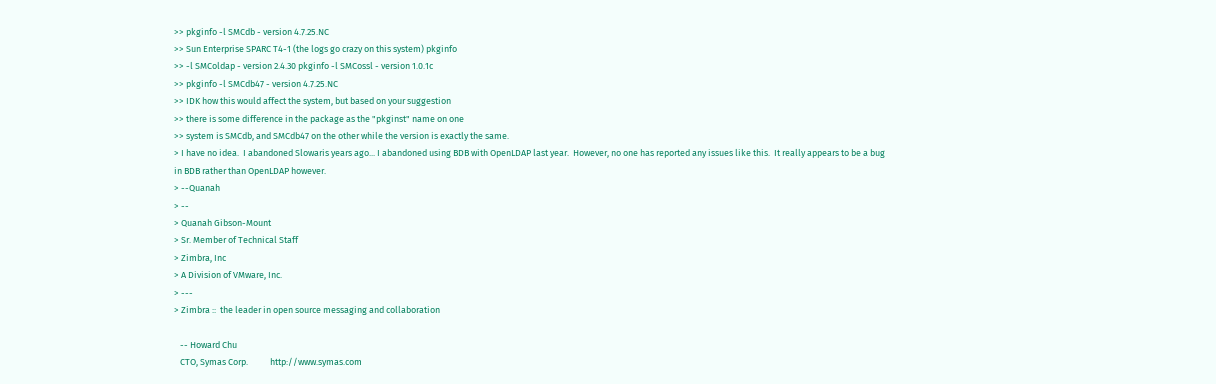>> pkginfo -l SMCdb - version 4.7.25.NC
>> Sun Enterprise SPARC T4-1 (the logs go crazy on this system) pkginfo
>> -l SMColdap - version 2.4.30 pkginfo -l SMCossl - version 1.0.1c
>> pkginfo -l SMCdb47 - version 4.7.25.NC
>> IDK how this would affect the system, but based on your suggestion
>> there is some difference in the package as the "pkginst" name on one
>> system is SMCdb, and SMCdb47 on the other while the version is exactly the same.
> I have no idea.  I abandoned Slowaris years ago... I abandoned using BDB with OpenLDAP last year.  However, no one has reported any issues like this.  It really appears to be a bug in BDB rather than OpenLDAP however.
> --Quanah
> --
> Quanah Gibson-Mount
> Sr. Member of Technical Staff
> Zimbra, Inc
> A Division of VMware, Inc.
> ---
> Zimbra ::  the leader in open source messaging and collaboration

   -- Howard Chu
   CTO, Symas Corp.           http://www.symas.com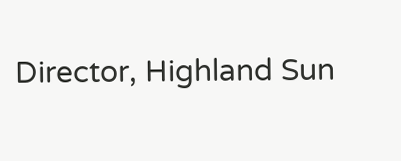Director, Highland Sun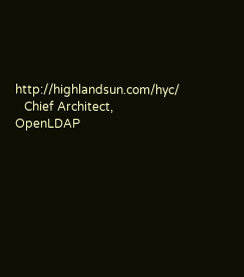http://highlandsun.com/hyc/
   Chief Architect, OpenLDAP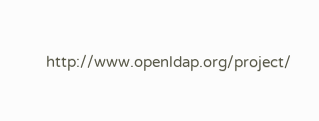http://www.openldap.org/project/